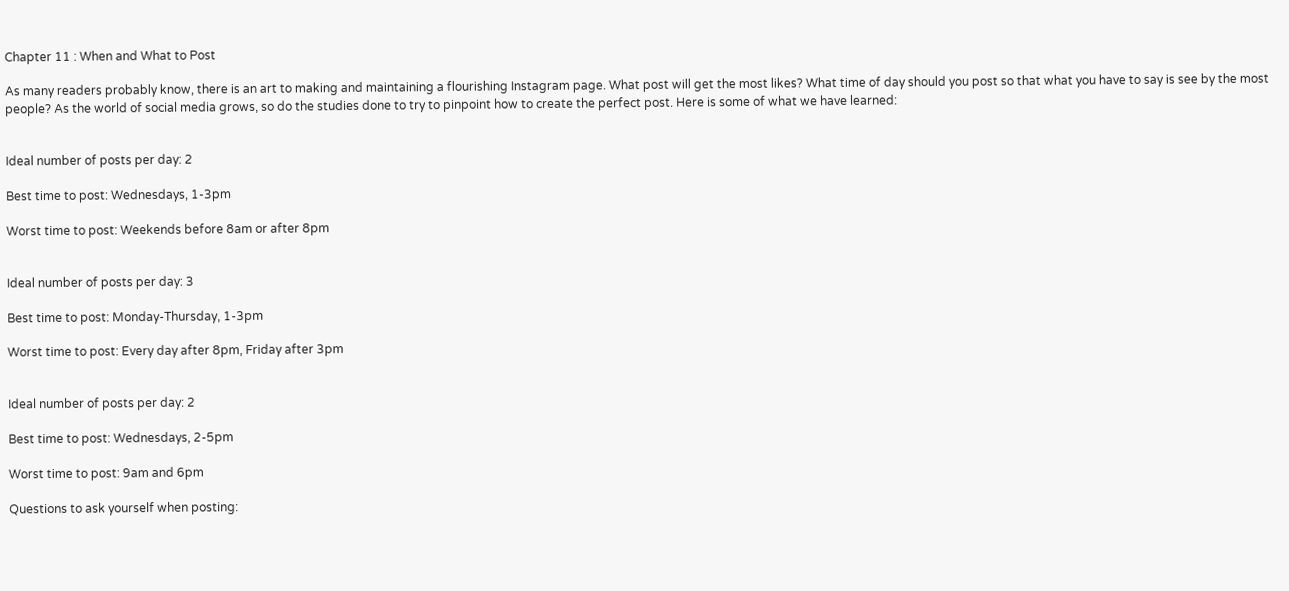Chapter 11 : When and What to Post

As many readers probably know, there is an art to making and maintaining a flourishing Instagram page. What post will get the most likes? What time of day should you post so that what you have to say is see by the most people? As the world of social media grows, so do the studies done to try to pinpoint how to create the perfect post. Here is some of what we have learned:


Ideal number of posts per day: 2

Best time to post: Wednesdays, 1-3pm

Worst time to post: Weekends before 8am or after 8pm


Ideal number of posts per day: 3

Best time to post: Monday-Thursday, 1-3pm

Worst time to post: Every day after 8pm, Friday after 3pm


Ideal number of posts per day: 2

Best time to post: Wednesdays, 2-5pm

Worst time to post: 9am and 6pm

Questions to ask yourself when posting: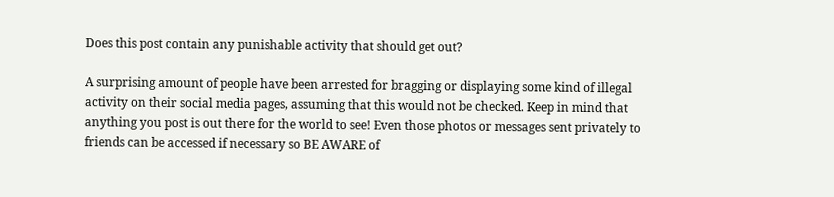Does this post contain any punishable activity that should get out?

A surprising amount of people have been arrested for bragging or displaying some kind of illegal activity on their social media pages, assuming that this would not be checked. Keep in mind that anything you post is out there for the world to see! Even those photos or messages sent privately to friends can be accessed if necessary so BE AWARE of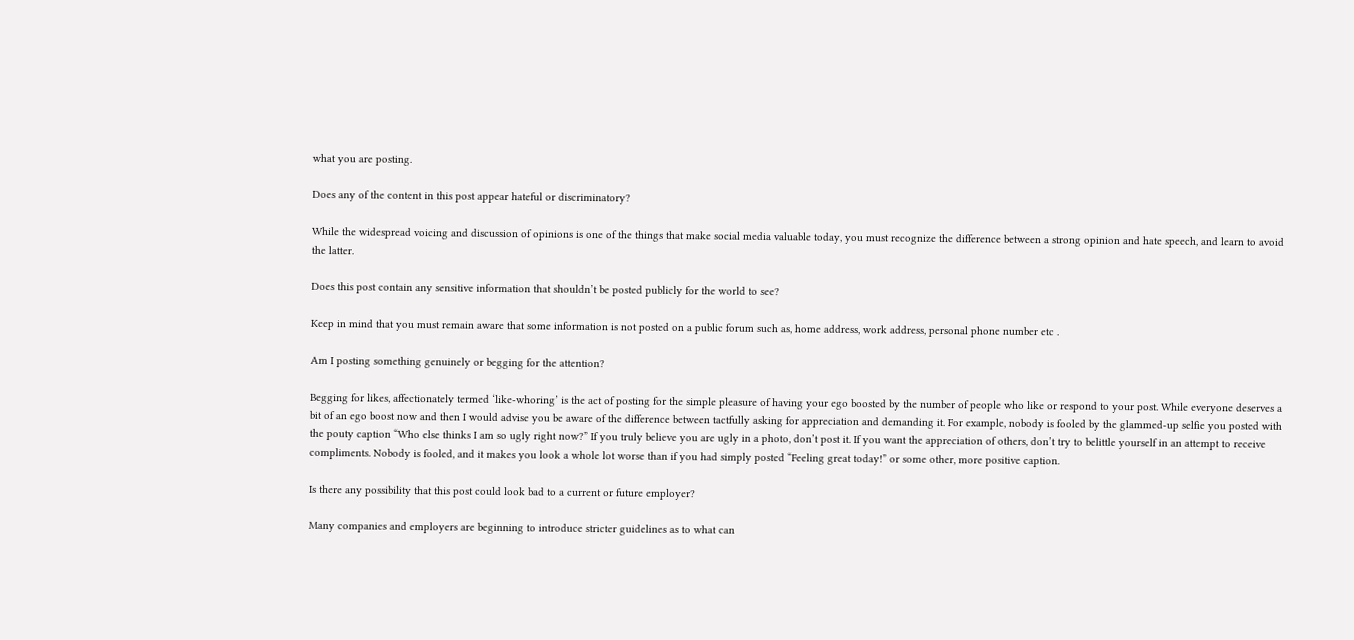what you are posting.

Does any of the content in this post appear hateful or discriminatory?

While the widespread voicing and discussion of opinions is one of the things that make social media valuable today, you must recognize the difference between a strong opinion and hate speech, and learn to avoid the latter.

Does this post contain any sensitive information that shouldn’t be posted publicly for the world to see?

Keep in mind that you must remain aware that some information is not posted on a public forum such as, home address, work address, personal phone number etc .

Am I posting something genuinely or begging for the attention?

Begging for likes, affectionately termed ‘like-whoring’ is the act of posting for the simple pleasure of having your ego boosted by the number of people who like or respond to your post. While everyone deserves a bit of an ego boost now and then I would advise you be aware of the difference between tactfully asking for appreciation and demanding it. For example, nobody is fooled by the glammed-up selfie you posted with the pouty caption “Who else thinks I am so ugly right now?” If you truly believe you are ugly in a photo, don’t post it. If you want the appreciation of others, don’t try to belittle yourself in an attempt to receive compliments. Nobody is fooled, and it makes you look a whole lot worse than if you had simply posted “Feeling great today!” or some other, more positive caption.

Is there any possibility that this post could look bad to a current or future employer?

Many companies and employers are beginning to introduce stricter guidelines as to what can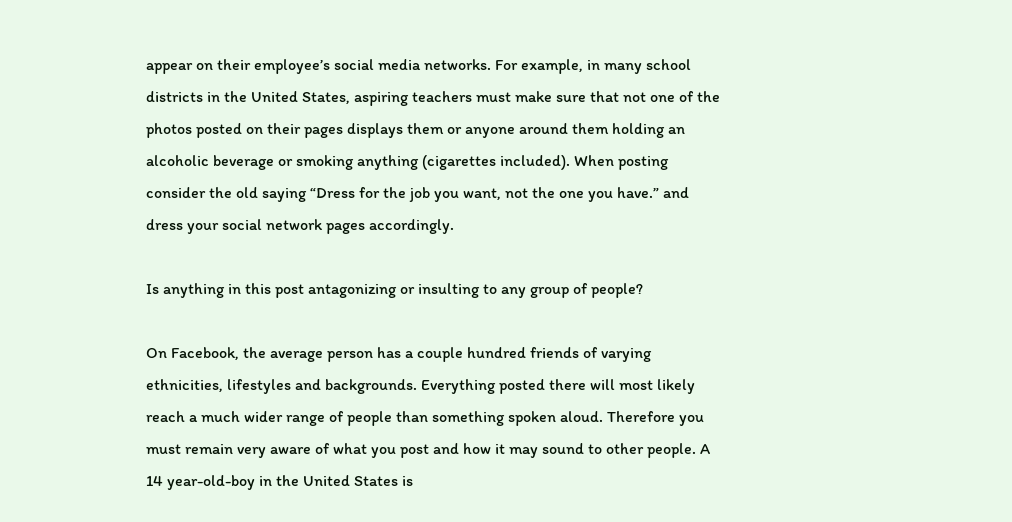appear on their employee’s social media networks. For example, in many school districts in the United States, aspiring teachers must make sure that not one of the photos posted on their pages displays them or anyone around them holding an alcoholic beverage or smoking anything (cigarettes included). When posting consider the old saying “Dress for the job you want, not the one you have.” and dress your social network pages accordingly.

Is anything in this post antagonizing or insulting to any group of people?

On Facebook, the average person has a couple hundred friends of varying ethnicities, lifestyles and backgrounds. Everything posted there will most likely reach a much wider range of people than something spoken aloud. Therefore you must remain very aware of what you post and how it may sound to other people. A 14 year-old-boy in the United States is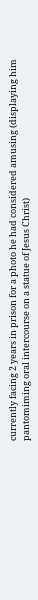currently facing 2 years in prison for a photo he had considered amusing (displaying him pantomiming oral intercourse on a statue of Jesus Christ)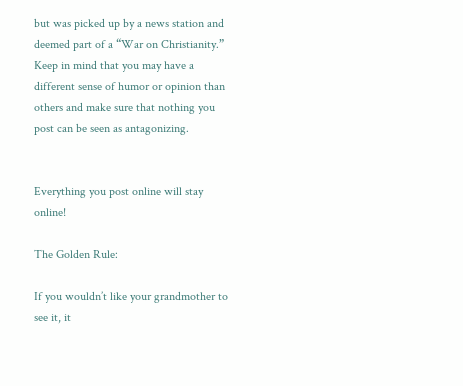but was picked up by a news station and deemed part of a “War on Christianity.” Keep in mind that you may have a different sense of humor or opinion than others and make sure that nothing you post can be seen as antagonizing.


Everything you post online will stay online!

The Golden Rule:

If you wouldn’t like your grandmother to see it, it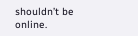shouldn’t be online.